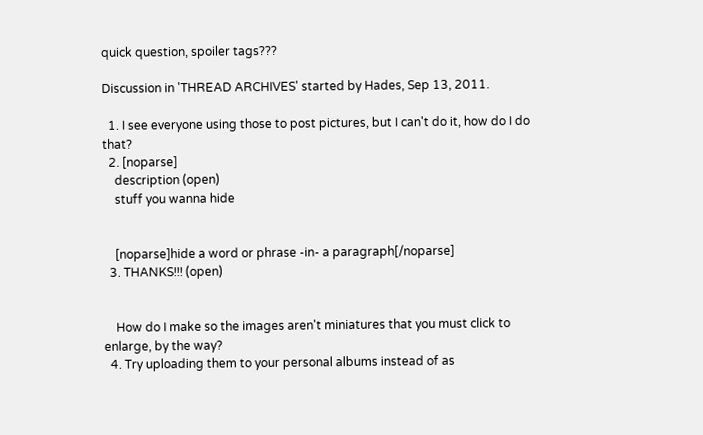quick question, spoiler tags???

Discussion in 'THREAD ARCHIVES' started by Hades, Sep 13, 2011.

  1. I see everyone using those to post pictures, but I can't do it, how do I do that?
  2. [noparse]
    description (open)
    stuff you wanna hide


    [noparse]hide a word or phrase -in- a paragraph[/noparse]
  3. THANKS!!! (open)


    How do I make so the images aren't miniatures that you must click to enlarge, by the way?
  4. Try uploading them to your personal albums instead of as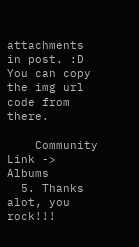attachments in post. :D You can copy the img url code from there.

    Community Link -> Albums
  5. Thanks alot, you rock!!!